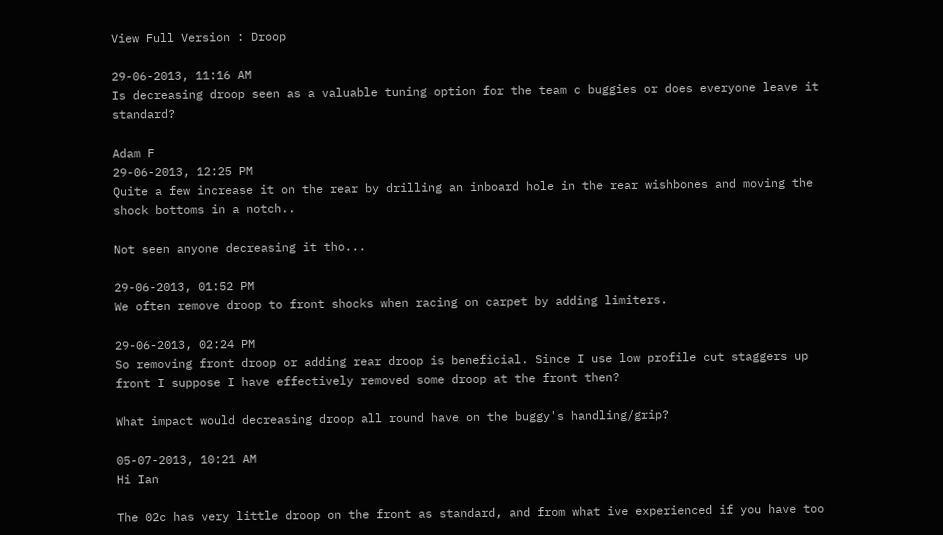View Full Version : Droop

29-06-2013, 11:16 AM
Is decreasing droop seen as a valuable tuning option for the team c buggies or does everyone leave it standard?

Adam F
29-06-2013, 12:25 PM
Quite a few increase it on the rear by drilling an inboard hole in the rear wishbones and moving the shock bottoms in a notch..

Not seen anyone decreasing it tho...

29-06-2013, 01:52 PM
We often remove droop to front shocks when racing on carpet by adding limiters.

29-06-2013, 02:24 PM
So removing front droop or adding rear droop is beneficial. Since I use low profile cut staggers up front I suppose I have effectively removed some droop at the front then?

What impact would decreasing droop all round have on the buggy's handling/grip?

05-07-2013, 10:21 AM
Hi Ian

The 02c has very little droop on the front as standard, and from what ive experienced if you have too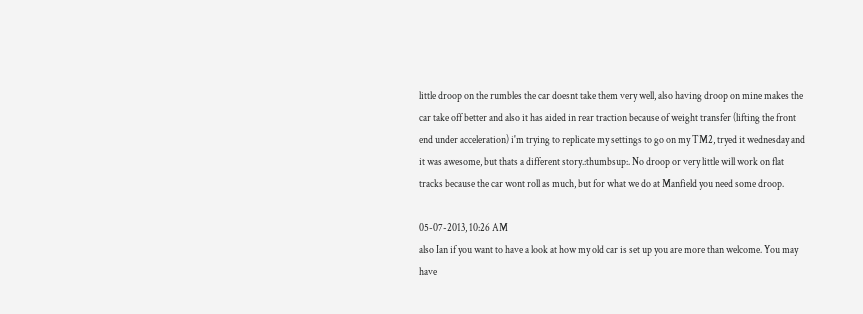little droop on the rumbles the car doesnt take them very well, also having droop on mine makes the car take off better and also it has aided in rear traction because of weight transfer (lifting the front end under acceleration) i'm trying to replicate my settings to go on my TM2, tryed it wednesday and it was awesome, but thats a different story.:thumbsup:. No droop or very little will work on flat tracks because the car wont roll as much, but for what we do at Manfield you need some droop.

05-07-2013, 10:26 AM
also Ian if you want to have a look at how my old car is set up you are more than welcome. You may have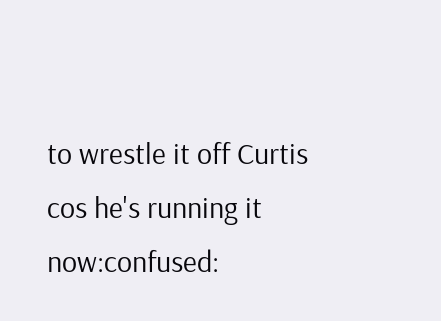to wrestle it off Curtis cos he's running it now:confused: